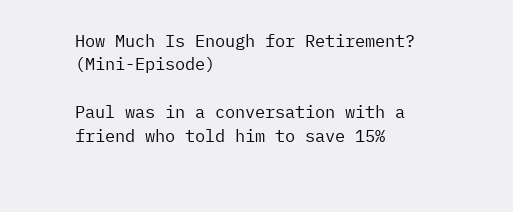How Much Is Enough for Retirement? (Mini-Episode)

Paul was in a conversation with a friend who told him to save 15%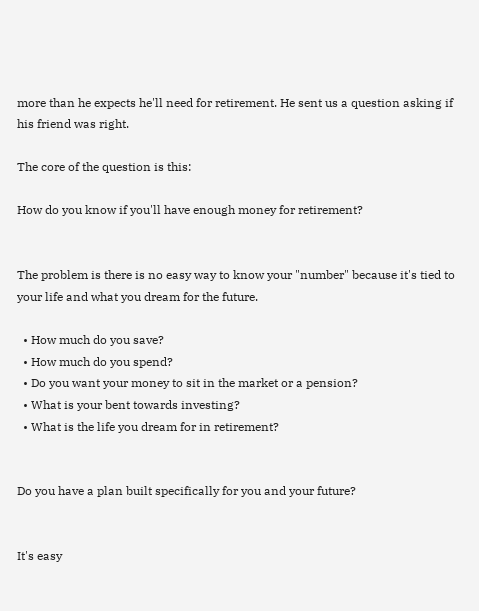more than he expects he'll need for retirement. He sent us a question asking if his friend was right.

The core of the question is this:

How do you know if you'll have enough money for retirement?


The problem is there is no easy way to know your "number" because it's tied to your life and what you dream for the future.

  • How much do you save?
  • How much do you spend?
  • Do you want your money to sit in the market or a pension?
  • What is your bent towards investing?
  • What is the life you dream for in retirement?


Do you have a plan built specifically for you and your future?


It's easy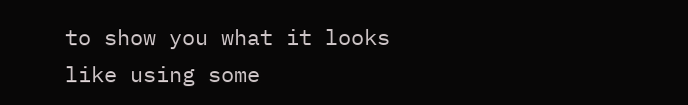to show you what it looks like using some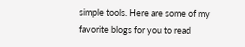simple tools. Here are some of my favorite blogs for you to read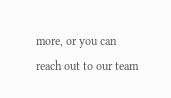more, or you can reach out to our team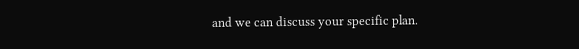and we can discuss your specific plan.